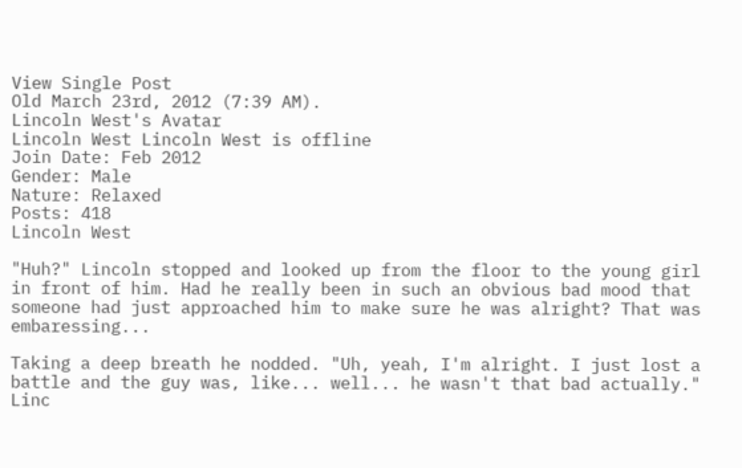View Single Post
Old March 23rd, 2012 (7:39 AM).
Lincoln West's Avatar
Lincoln West Lincoln West is offline
Join Date: Feb 2012
Gender: Male
Nature: Relaxed
Posts: 418
Lincoln West

"Huh?" Lincoln stopped and looked up from the floor to the young girl in front of him. Had he really been in such an obvious bad mood that someone had just approached him to make sure he was alright? That was embaressing...

Taking a deep breath he nodded. "Uh, yeah, I'm alright. I just lost a battle and the guy was, like... well... he wasn't that bad actually." Linc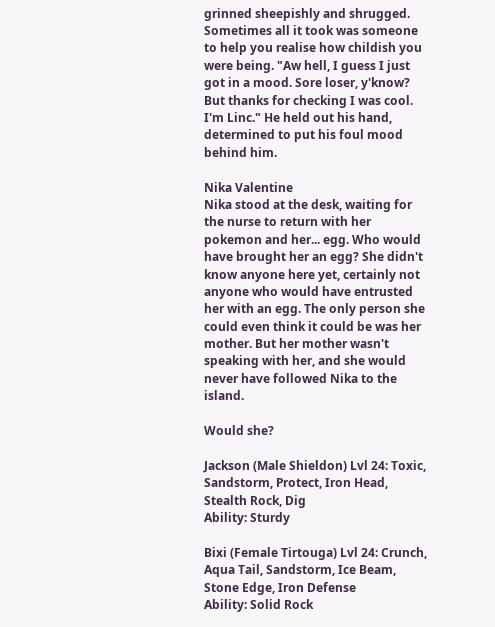grinned sheepishly and shrugged. Sometimes all it took was someone to help you realise how childish you were being. "Aw hell, I guess I just got in a mood. Sore loser, y'know? But thanks for checking I was cool. I'm Linc." He held out his hand, determined to put his foul mood behind him.

Nika Valentine
Nika stood at the desk, waiting for the nurse to return with her pokemon and her... egg. Who would have brought her an egg? She didn't know anyone here yet, certainly not anyone who would have entrusted her with an egg. The only person she could even think it could be was her mother. But her mother wasn't speaking with her, and she would never have followed Nika to the island.

Would she?

Jackson (Male Shieldon) Lvl 24: Toxic, Sandstorm, Protect, Iron Head, Stealth Rock, Dig
Ability: Sturdy

Bixi (Female Tirtouga) Lvl 24: Crunch, Aqua Tail, Sandstorm, Ice Beam, Stone Edge, Iron Defense
Ability: Solid Rock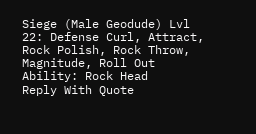Siege (Male Geodude) Lvl 22: Defense Curl, Attract, Rock Polish, Rock Throw, Magnitude, Roll Out
Ability: Rock Head
Reply With Quote